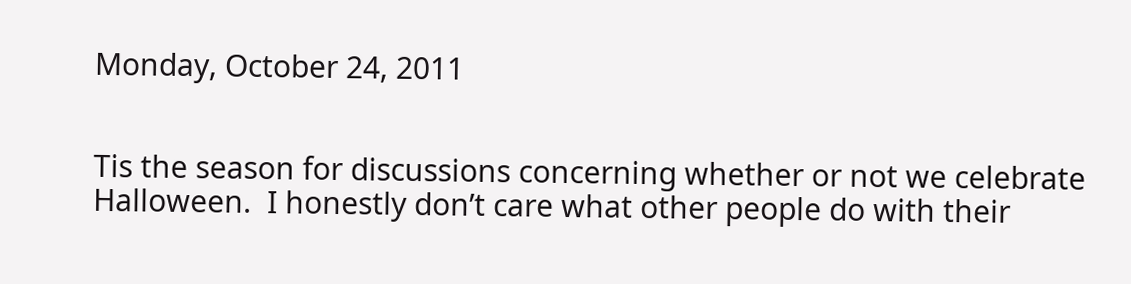Monday, October 24, 2011


Tis the season for discussions concerning whether or not we celebrate Halloween.  I honestly don’t care what other people do with their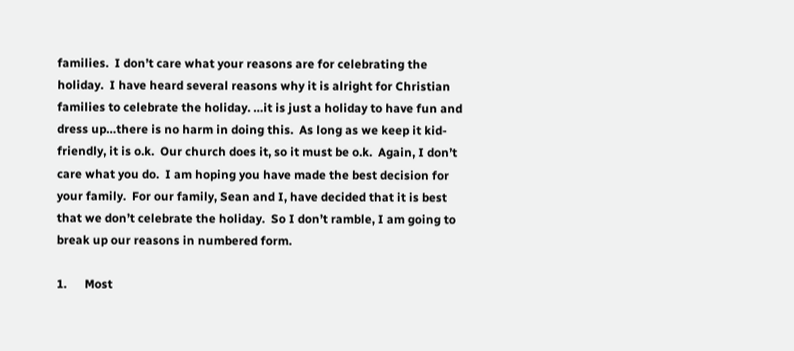families.  I don’t care what your reasons are for celebrating the holiday.  I have heard several reasons why it is alright for Christian families to celebrate the holiday. …it is just a holiday to have fun and dress up…there is no harm in doing this.  As long as we keep it kid-friendly, it is o.k.  Our church does it, so it must be o.k.  Again, I don’t care what you do.  I am hoping you have made the best decision for your family.  For our family, Sean and I, have decided that it is best that we don’t celebrate the holiday.  So I don’t ramble, I am going to break up our reasons in numbered form.

1.      Most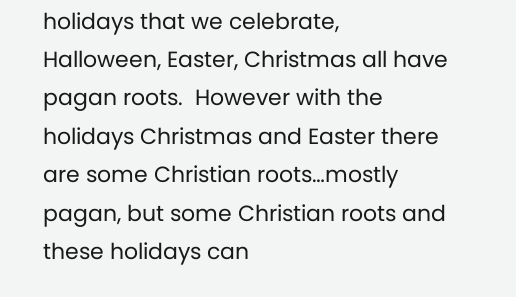holidays that we celebrate, Halloween, Easter, Christmas all have pagan roots.  However with the holidays Christmas and Easter there are some Christian roots…mostly pagan, but some Christian roots and these holidays can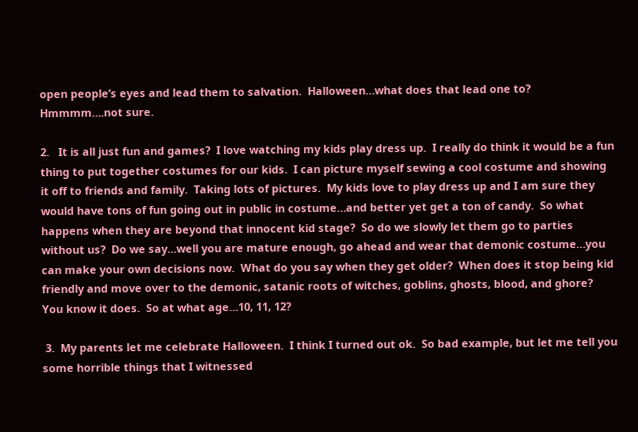open people’s eyes and lead them to salvation.  Halloween…what does that lead one to?  Hmmmm….not sure.

2.   It is all just fun and games?  I love watching my kids play dress up.  I really do think it would be a fun thing to put together costumes for our kids.  I can picture myself sewing a cool costume and showing it off to friends and family.  Taking lots of pictures.  My kids love to play dress up and I am sure they would have tons of fun going out in public in costume…and better yet get a ton of candy.  So what happens when they are beyond that innocent kid stage?  So do we slowly let them go to parties without us?  Do we say…well you are mature enough, go ahead and wear that demonic costume…you can make your own decisions now.  What do you say when they get older?  When does it stop being kid friendly and move over to the demonic, satanic roots of witches, goblins, ghosts, blood, and ghore?  You know it does.  So at what age…10, 11, 12?

 3.  My parents let me celebrate Halloween.  I think I turned out ok.  So bad example, but let me tell you some horrible things that I witnessed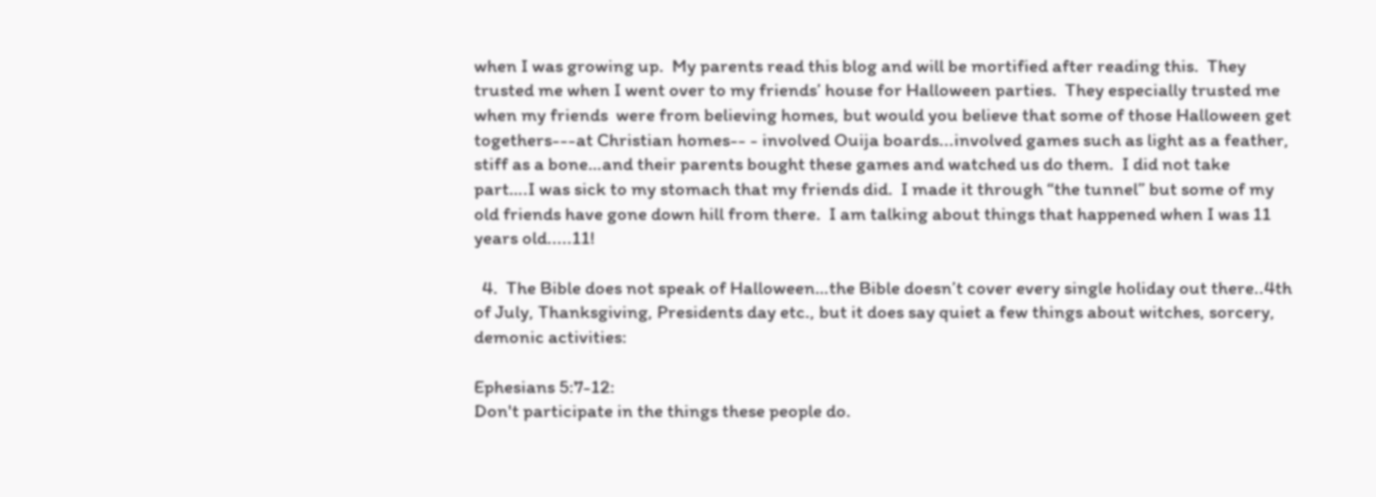when I was growing up.  My parents read this blog and will be mortified after reading this.  They trusted me when I went over to my friends’ house for Halloween parties.  They especially trusted me when my friends  were from believing homes, but would you believe that some of those Halloween get togethers---at Christian homes-- - involved Ouija boards...involved games such as light as a feather, stiff as a bone…and their parents bought these games and watched us do them.  I did not take part….I was sick to my stomach that my friends did.  I made it through “the tunnel” but some of my old friends have gone down hill from there.  I am talking about things that happened when I was 11 years old.....11!

  4.  The Bible does not speak of Halloween…the Bible doesn’t cover every single holiday out there..4th of July, Thanksgiving, Presidents day etc., but it does say quiet a few things about witches, sorcery, demonic activities:

Ephesians 5:7-12:
Don't participate in the things these people do.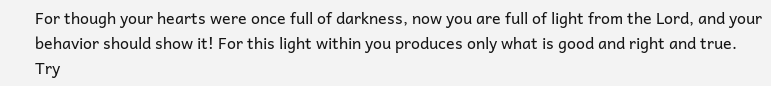For though your hearts were once full of darkness, now you are full of light from the Lord, and your behavior should show it! For this light within you produces only what is good and right and true.  Try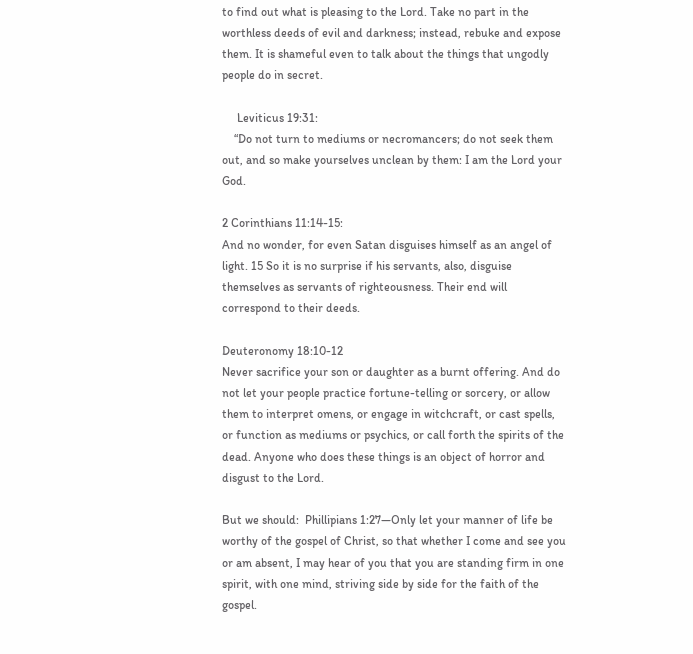to find out what is pleasing to the Lord. Take no part in the worthless deeds of evil and darkness; instead, rebuke and expose them. It is shameful even to talk about the things that ungodly people do in secret.

     Leviticus 19:31:
    “Do not turn to mediums or necromancers; do not seek them out, and so make yourselves unclean by them: I am the Lord your God.

2 Corinthians 11:14-15:
And no wonder, for even Satan disguises himself as an angel of light. 15 So it is no surprise if his servants, also, disguise themselves as servants of righteousness. Their end will correspond to their deeds.

Deuteronomy 18:10-12
Never sacrifice your son or daughter as a burnt offering. And do not let your people practice fortune-telling or sorcery, or allow them to interpret omens, or engage in witchcraft, or cast spells, or function as mediums or psychics, or call forth the spirits of the dead. Anyone who does these things is an object of horror and disgust to the Lord.

But we should:  Phillipians 1:27—Only let your manner of life be worthy of the gospel of Christ, so that whether I come and see you or am absent, I may hear of you that you are standing firm in one spirit, with one mind, striving side by side for the faith of the gospel.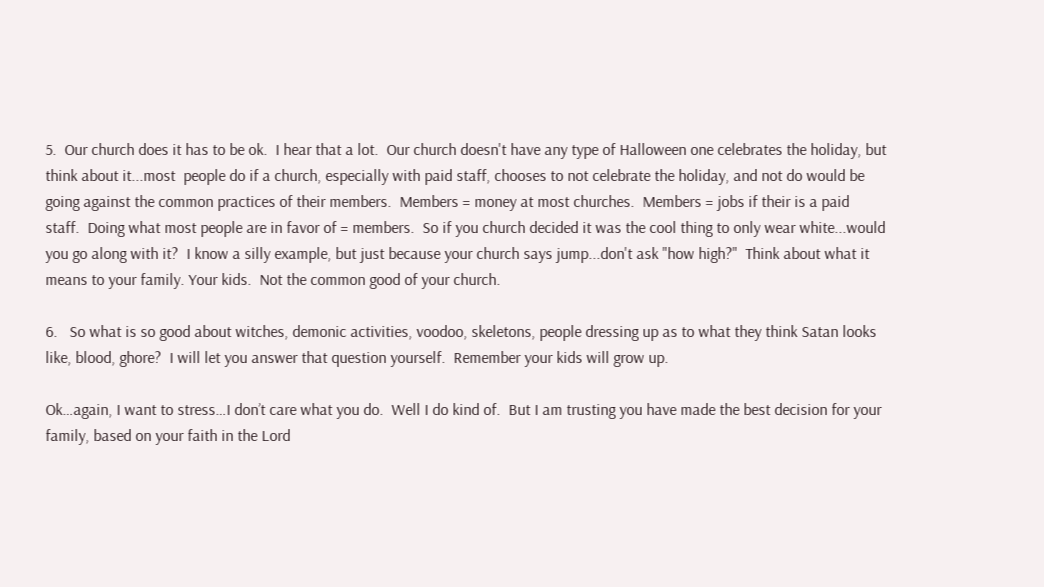5.  Our church does it has to be ok.  I hear that a lot.  Our church doesn't have any type of Halloween one celebrates the holiday, but think about it...most  people do if a church, especially with paid staff, chooses to not celebrate the holiday, and not do would be going against the common practices of their members.  Members = money at most churches.  Members = jobs if their is a paid staff.  Doing what most people are in favor of = members.  So if you church decided it was the cool thing to only wear white...would you go along with it?  I know a silly example, but just because your church says jump...don't ask "how high?"  Think about what it means to your family. Your kids.  Not the common good of your church.

6.   So what is so good about witches, demonic activities, voodoo, skeletons, people dressing up as to what they think Satan looks like, blood, ghore?  I will let you answer that question yourself.  Remember your kids will grow up.

Ok…again, I want to stress…I don’t care what you do.  Well I do kind of.  But I am trusting you have made the best decision for your family, based on your faith in the Lord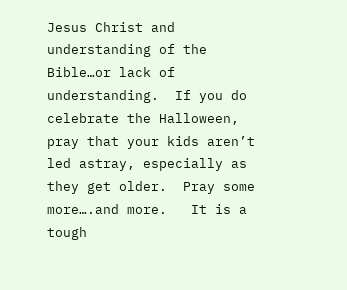Jesus Christ and understanding of the Bible…or lack of understanding.  If you do celebrate the Halloween, pray that your kids aren’t led astray, especially as they get older.  Pray some more….and more.   It is a tough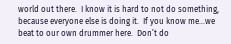world out there.  I know it is hard to not do something, because everyone else is doing it.  If you know me…we beat to our own drummer here.  Don’t do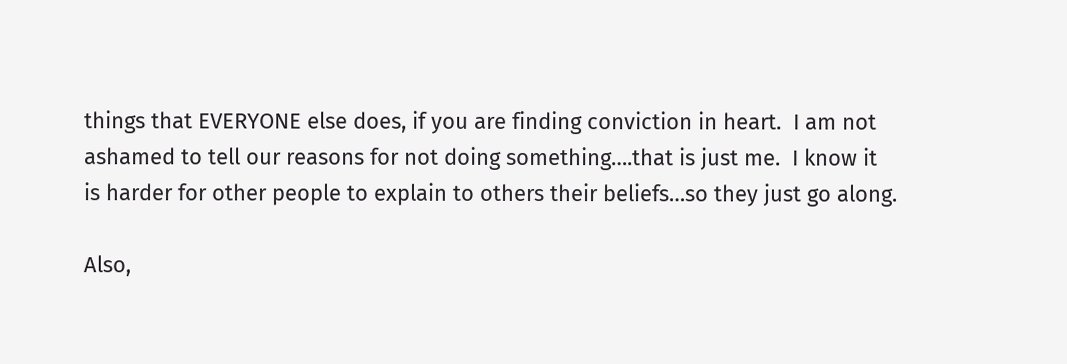things that EVERYONE else does, if you are finding conviction in heart.  I am not ashamed to tell our reasons for not doing something….that is just me.  I know it is harder for other people to explain to others their beliefs…so they just go along.

Also,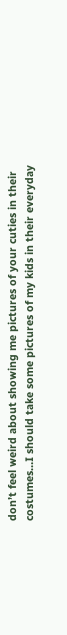don’t feel weird about showing me pictures of your cuties in their costumes…I should take some pictures of my kids in their everyday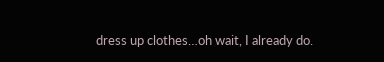dress up clothes…oh wait, I already do.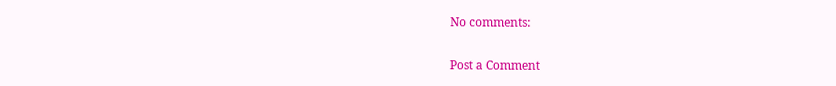No comments:

Post a Comment